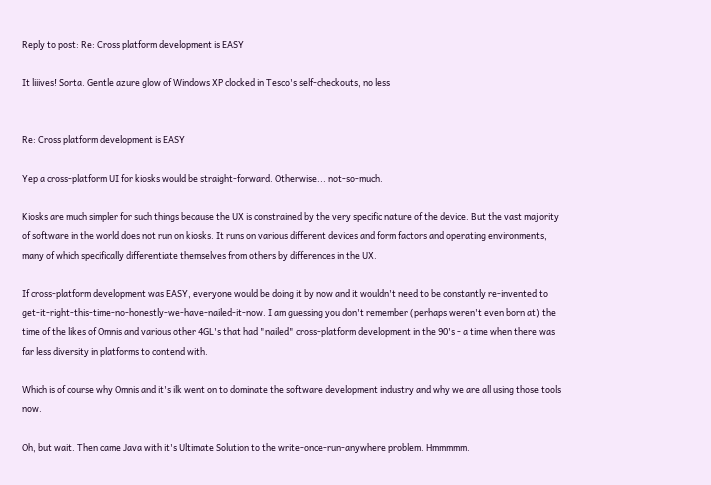Reply to post: Re: Cross platform development is EASY

It liiives! Sorta. Gentle azure glow of Windows XP clocked in Tesco's self-checkouts, no less


Re: Cross platform development is EASY

Yep a cross-platform UI for kiosks would be straight-forward. Otherwise... not-so-much.

Kiosks are much simpler for such things because the UX is constrained by the very specific nature of the device. But the vast majority of software in the world does not run on kiosks. It runs on various different devices and form factors and operating environments, many of which specifically differentiate themselves from others by differences in the UX.

If cross-platform development was EASY, everyone would be doing it by now and it wouldn't need to be constantly re-invented to get-it-right-this-time-no-honestly-we-have-nailed-it-now. I am guessing you don't remember (perhaps weren't even born at) the time of the likes of Omnis and various other 4GL's that had "nailed" cross-platform development in the 90's - a time when there was far less diversity in platforms to contend with.

Which is of course why Omnis and it's ilk went on to dominate the software development industry and why we are all using those tools now.

Oh, but wait. Then came Java with it's Ultimate Solution to the write-once-run-anywhere problem. Hmmmmm.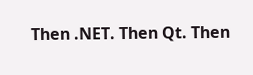Then .NET. Then Qt. Then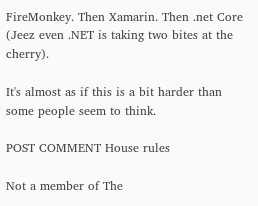FireMonkey. Then Xamarin. Then .net Core (Jeez even .NET is taking two bites at the cherry).

It's almost as if this is a bit harder than some people seem to think.

POST COMMENT House rules

Not a member of The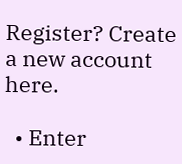Register? Create a new account here.

  • Enter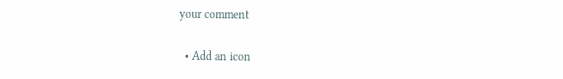your comment

  • Add an icon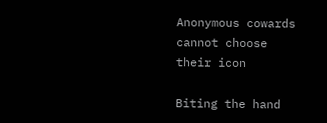Anonymous cowards cannot choose their icon

Biting the hand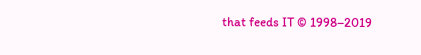that feeds IT © 1998–2019